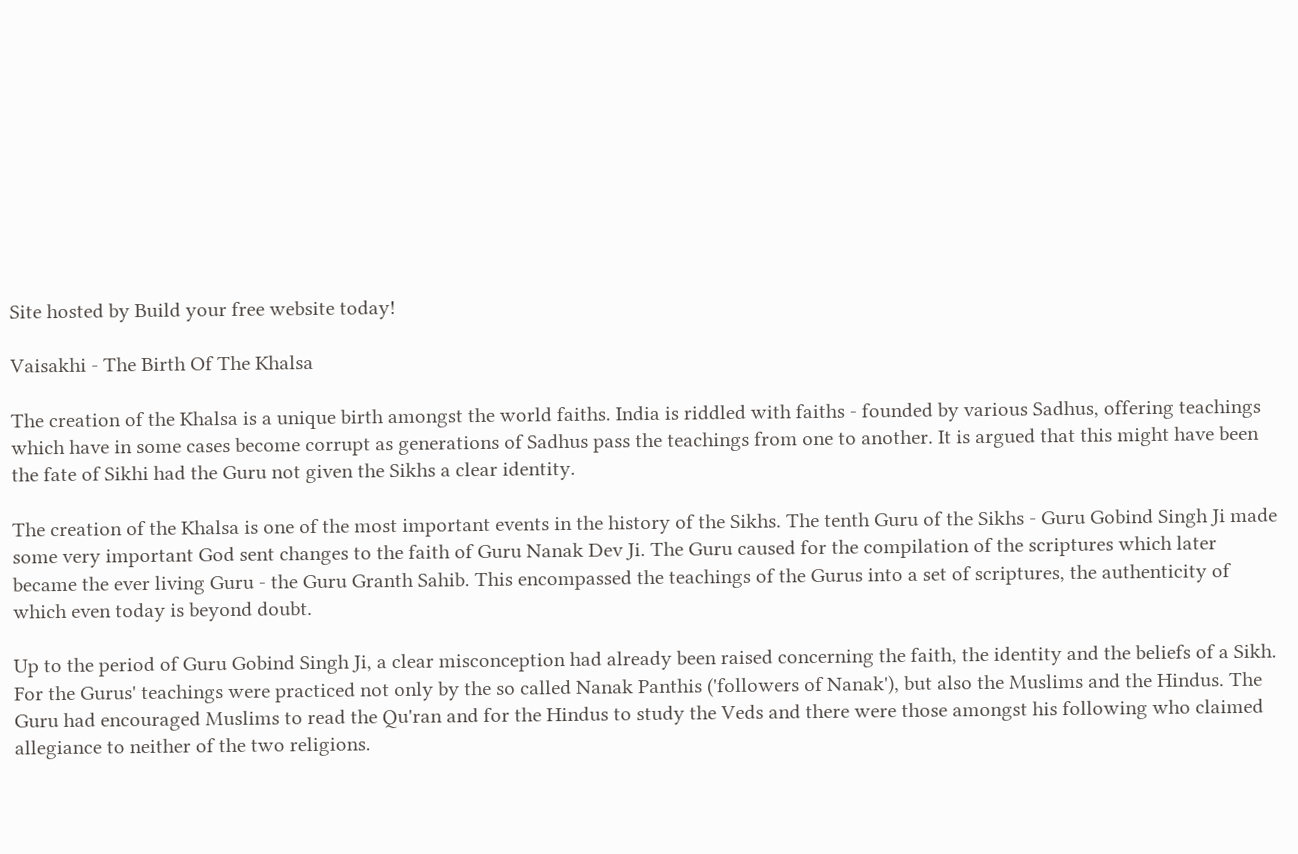Site hosted by Build your free website today!

Vaisakhi - The Birth Of The Khalsa

The creation of the Khalsa is a unique birth amongst the world faiths. India is riddled with faiths - founded by various Sadhus, offering teachings which have in some cases become corrupt as generations of Sadhus pass the teachings from one to another. It is argued that this might have been the fate of Sikhi had the Guru not given the Sikhs a clear identity.

The creation of the Khalsa is one of the most important events in the history of the Sikhs. The tenth Guru of the Sikhs - Guru Gobind Singh Ji made some very important God sent changes to the faith of Guru Nanak Dev Ji. The Guru caused for the compilation of the scriptures which later became the ever living Guru - the Guru Granth Sahib. This encompassed the teachings of the Gurus into a set of scriptures, the authenticity of which even today is beyond doubt.

Up to the period of Guru Gobind Singh Ji, a clear misconception had already been raised concerning the faith, the identity and the beliefs of a Sikh. For the Gurus' teachings were practiced not only by the so called Nanak Panthis ('followers of Nanak'), but also the Muslims and the Hindus. The Guru had encouraged Muslims to read the Qu'ran and for the Hindus to study the Veds and there were those amongst his following who claimed allegiance to neither of the two religions.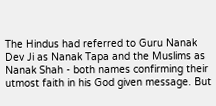The Hindus had referred to Guru Nanak Dev Ji as Nanak Tapa and the Muslims as Nanak Shah - both names confirming their utmost faith in his God given message. But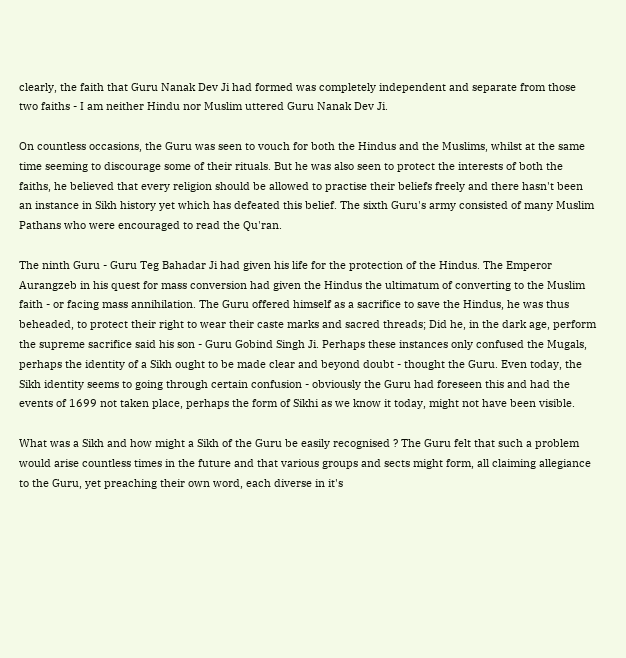clearly, the faith that Guru Nanak Dev Ji had formed was completely independent and separate from those two faiths - I am neither Hindu nor Muslim uttered Guru Nanak Dev Ji.

On countless occasions, the Guru was seen to vouch for both the Hindus and the Muslims, whilst at the same time seeming to discourage some of their rituals. But he was also seen to protect the interests of both the faiths, he believed that every religion should be allowed to practise their beliefs freely and there hasn't been an instance in Sikh history yet which has defeated this belief. The sixth Guru's army consisted of many Muslim Pathans who were encouraged to read the Qu'ran.

The ninth Guru - Guru Teg Bahadar Ji had given his life for the protection of the Hindus. The Emperor Aurangzeb in his quest for mass conversion had given the Hindus the ultimatum of converting to the Muslim faith - or facing mass annihilation. The Guru offered himself as a sacrifice to save the Hindus, he was thus beheaded, to protect their right to wear their caste marks and sacred threads; Did he, in the dark age, perform the supreme sacrifice said his son - Guru Gobind Singh Ji. Perhaps these instances only confused the Mugals, perhaps the identity of a Sikh ought to be made clear and beyond doubt - thought the Guru. Even today, the Sikh identity seems to going through certain confusion - obviously the Guru had foreseen this and had the events of 1699 not taken place, perhaps the form of Sikhi as we know it today, might not have been visible.

What was a Sikh and how might a Sikh of the Guru be easily recognised ? The Guru felt that such a problem would arise countless times in the future and that various groups and sects might form, all claiming allegiance to the Guru, yet preaching their own word, each diverse in it's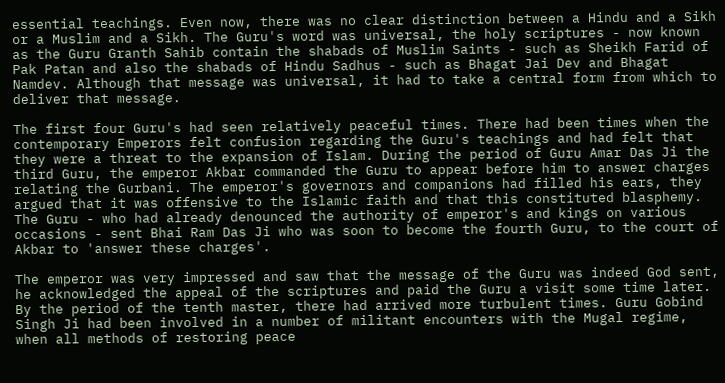essential teachings. Even now, there was no clear distinction between a Hindu and a Sikh or a Muslim and a Sikh. The Guru's word was universal, the holy scriptures - now known as the Guru Granth Sahib contain the shabads of Muslim Saints - such as Sheikh Farid of Pak Patan and also the shabads of Hindu Sadhus - such as Bhagat Jai Dev and Bhagat Namdev. Although that message was universal, it had to take a central form from which to deliver that message.

The first four Guru's had seen relatively peaceful times. There had been times when the contemporary Emperors felt confusion regarding the Guru's teachings and had felt that they were a threat to the expansion of Islam. During the period of Guru Amar Das Ji the third Guru, the emperor Akbar commanded the Guru to appear before him to answer charges relating the Gurbani. The emperor's governors and companions had filled his ears, they argued that it was offensive to the Islamic faith and that this constituted blasphemy. The Guru - who had already denounced the authority of emperor's and kings on various occasions - sent Bhai Ram Das Ji who was soon to become the fourth Guru, to the court of Akbar to 'answer these charges'.

The emperor was very impressed and saw that the message of the Guru was indeed God sent, he acknowledged the appeal of the scriptures and paid the Guru a visit some time later. By the period of the tenth master, there had arrived more turbulent times. Guru Gobind Singh Ji had been involved in a number of militant encounters with the Mugal regime, when all methods of restoring peace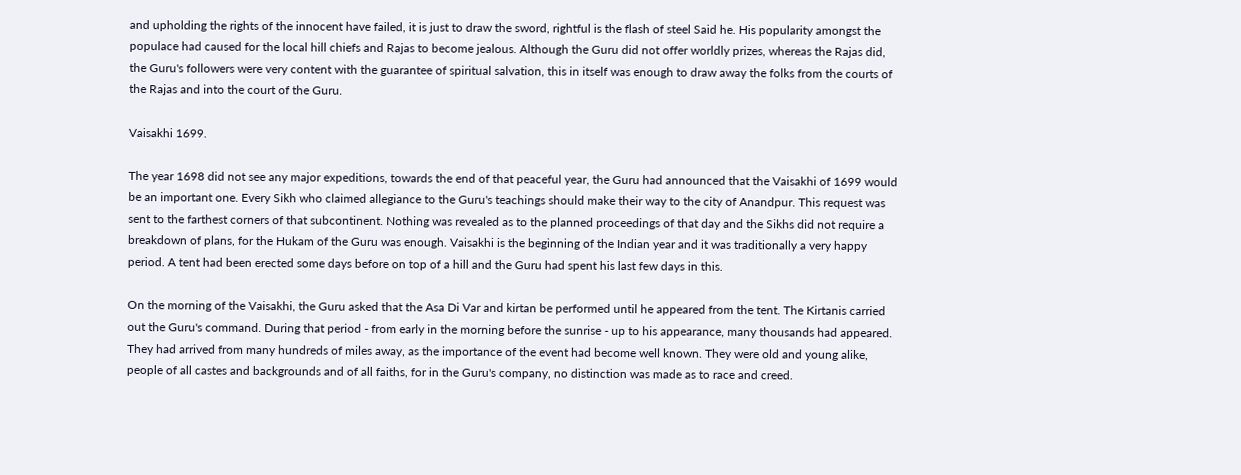and upholding the rights of the innocent have failed, it is just to draw the sword, rightful is the flash of steel Said he. His popularity amongst the populace had caused for the local hill chiefs and Rajas to become jealous. Although the Guru did not offer worldly prizes, whereas the Rajas did, the Guru's followers were very content with the guarantee of spiritual salvation, this in itself was enough to draw away the folks from the courts of the Rajas and into the court of the Guru.

Vaisakhi 1699.

The year 1698 did not see any major expeditions, towards the end of that peaceful year, the Guru had announced that the Vaisakhi of 1699 would be an important one. Every Sikh who claimed allegiance to the Guru's teachings should make their way to the city of Anandpur. This request was sent to the farthest corners of that subcontinent. Nothing was revealed as to the planned proceedings of that day and the Sikhs did not require a breakdown of plans, for the Hukam of the Guru was enough. Vaisakhi is the beginning of the Indian year and it was traditionally a very happy period. A tent had been erected some days before on top of a hill and the Guru had spent his last few days in this.

On the morning of the Vaisakhi, the Guru asked that the Asa Di Var and kirtan be performed until he appeared from the tent. The Kirtanis carried out the Guru's command. During that period - from early in the morning before the sunrise - up to his appearance, many thousands had appeared. They had arrived from many hundreds of miles away, as the importance of the event had become well known. They were old and young alike, people of all castes and backgrounds and of all faiths, for in the Guru's company, no distinction was made as to race and creed.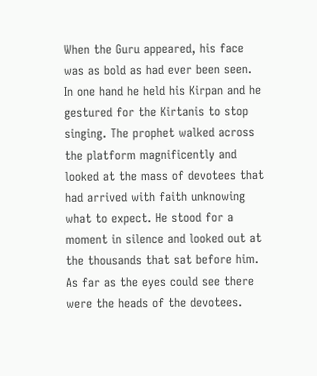When the Guru appeared, his face was as bold as had ever been seen. In one hand he held his Kirpan and he gestured for the Kirtanis to stop singing. The prophet walked across the platform magnificently and looked at the mass of devotees that had arrived with faith unknowing what to expect. He stood for a moment in silence and looked out at the thousands that sat before him. As far as the eyes could see there were the heads of the devotees.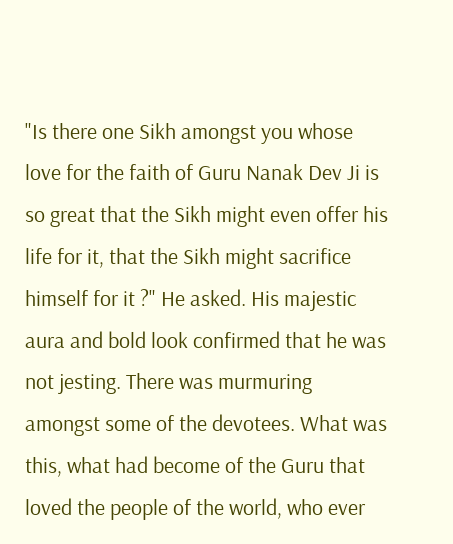"Is there one Sikh amongst you whose love for the faith of Guru Nanak Dev Ji is so great that the Sikh might even offer his life for it, that the Sikh might sacrifice himself for it ?" He asked. His majestic aura and bold look confirmed that he was not jesting. There was murmuring amongst some of the devotees. What was this, what had become of the Guru that loved the people of the world, who ever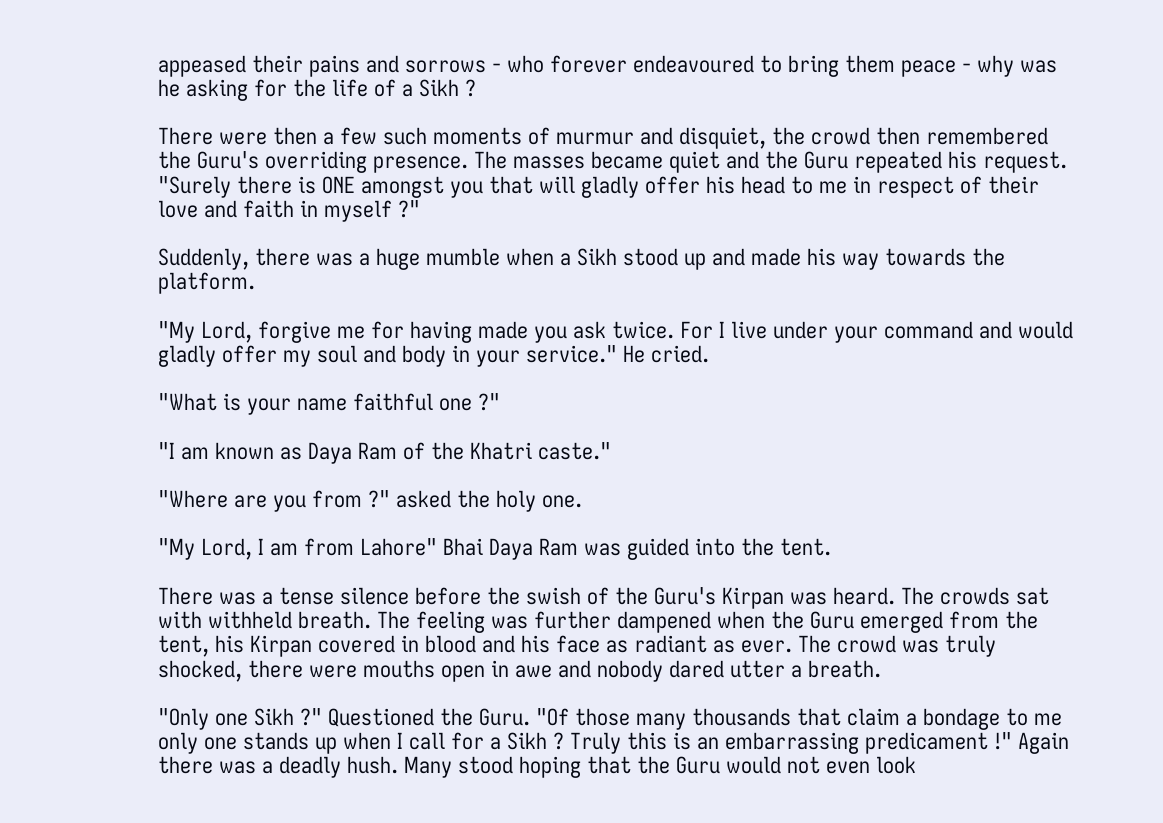appeased their pains and sorrows - who forever endeavoured to bring them peace - why was he asking for the life of a Sikh ?

There were then a few such moments of murmur and disquiet, the crowd then remembered the Guru's overriding presence. The masses became quiet and the Guru repeated his request. "Surely there is ONE amongst you that will gladly offer his head to me in respect of their love and faith in myself ?"

Suddenly, there was a huge mumble when a Sikh stood up and made his way towards the platform.

"My Lord, forgive me for having made you ask twice. For I live under your command and would gladly offer my soul and body in your service." He cried.

"What is your name faithful one ?"

"I am known as Daya Ram of the Khatri caste."

"Where are you from ?" asked the holy one.

"My Lord, I am from Lahore" Bhai Daya Ram was guided into the tent.

There was a tense silence before the swish of the Guru's Kirpan was heard. The crowds sat with withheld breath. The feeling was further dampened when the Guru emerged from the tent, his Kirpan covered in blood and his face as radiant as ever. The crowd was truly shocked, there were mouths open in awe and nobody dared utter a breath.

"Only one Sikh ?" Questioned the Guru. "Of those many thousands that claim a bondage to me only one stands up when I call for a Sikh ? Truly this is an embarrassing predicament !" Again there was a deadly hush. Many stood hoping that the Guru would not even look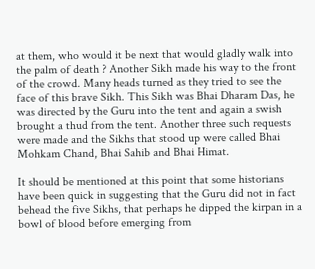at them, who would it be next that would gladly walk into the palm of death ? Another Sikh made his way to the front of the crowd. Many heads turned as they tried to see the face of this brave Sikh. This Sikh was Bhai Dharam Das, he was directed by the Guru into the tent and again a swish brought a thud from the tent. Another three such requests were made and the Sikhs that stood up were called Bhai Mohkam Chand, Bhai Sahib and Bhai Himat.

It should be mentioned at this point that some historians have been quick in suggesting that the Guru did not in fact behead the five Sikhs, that perhaps he dipped the kirpan in a bowl of blood before emerging from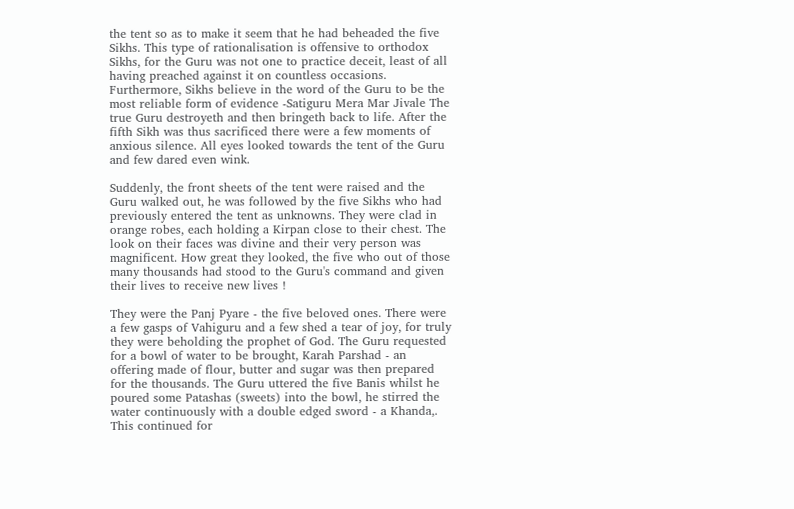the tent so as to make it seem that he had beheaded the five Sikhs. This type of rationalisation is offensive to orthodox Sikhs, for the Guru was not one to practice deceit, least of all having preached against it on countless occasions. Furthermore, Sikhs believe in the word of the Guru to be the most reliable form of evidence -Satiguru Mera Mar Jivale The true Guru destroyeth and then bringeth back to life. After the fifth Sikh was thus sacrificed there were a few moments of anxious silence. All eyes looked towards the tent of the Guru and few dared even wink.

Suddenly, the front sheets of the tent were raised and the Guru walked out, he was followed by the five Sikhs who had previously entered the tent as unknowns. They were clad in orange robes, each holding a Kirpan close to their chest. The look on their faces was divine and their very person was magnificent. How great they looked, the five who out of those many thousands had stood to the Guru's command and given their lives to receive new lives !

They were the Panj Pyare - the five beloved ones. There were a few gasps of Vahiguru and a few shed a tear of joy, for truly they were beholding the prophet of God. The Guru requested for a bowl of water to be brought, Karah Parshad - an offering made of flour, butter and sugar was then prepared for the thousands. The Guru uttered the five Banis whilst he poured some Patashas (sweets) into the bowl, he stirred the water continuously with a double edged sword - a Khanda,. This continued for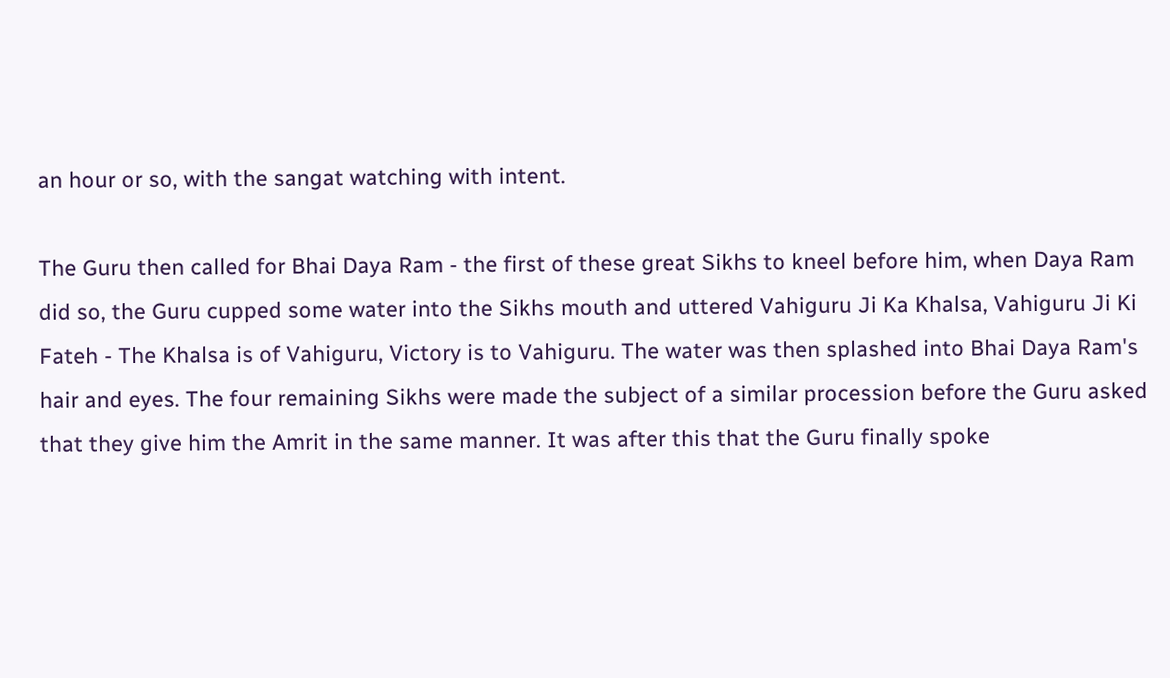an hour or so, with the sangat watching with intent.

The Guru then called for Bhai Daya Ram - the first of these great Sikhs to kneel before him, when Daya Ram did so, the Guru cupped some water into the Sikhs mouth and uttered Vahiguru Ji Ka Khalsa, Vahiguru Ji Ki Fateh - The Khalsa is of Vahiguru, Victory is to Vahiguru. The water was then splashed into Bhai Daya Ram's hair and eyes. The four remaining Sikhs were made the subject of a similar procession before the Guru asked that they give him the Amrit in the same manner. It was after this that the Guru finally spoke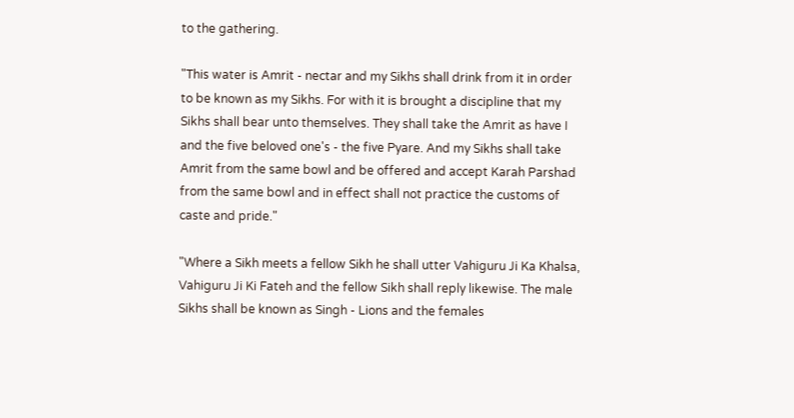to the gathering.

"This water is Amrit - nectar and my Sikhs shall drink from it in order to be known as my Sikhs. For with it is brought a discipline that my Sikhs shall bear unto themselves. They shall take the Amrit as have I and the five beloved one's - the five Pyare. And my Sikhs shall take Amrit from the same bowl and be offered and accept Karah Parshad from the same bowl and in effect shall not practice the customs of caste and pride."

"Where a Sikh meets a fellow Sikh he shall utter Vahiguru Ji Ka Khalsa, Vahiguru Ji Ki Fateh and the fellow Sikh shall reply likewise. The male Sikhs shall be known as Singh - Lions and the females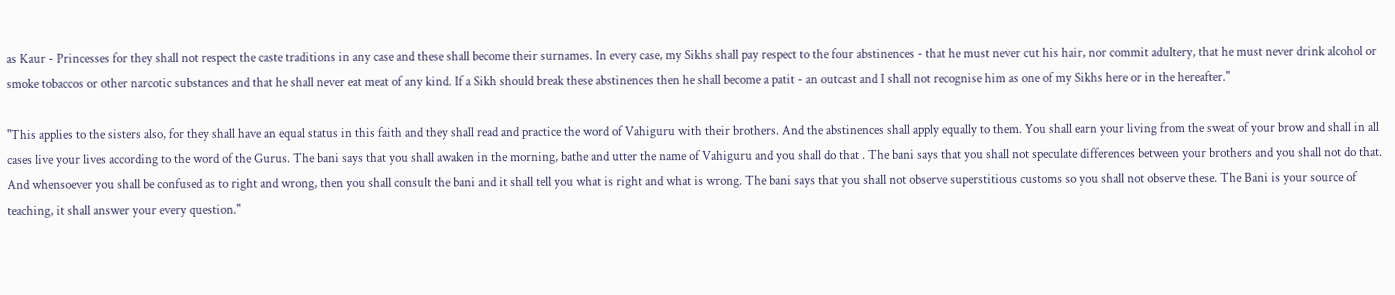as Kaur - Princesses for they shall not respect the caste traditions in any case and these shall become their surnames. In every case, my Sikhs shall pay respect to the four abstinences - that he must never cut his hair, nor commit adultery, that he must never drink alcohol or smoke tobaccos or other narcotic substances and that he shall never eat meat of any kind. If a Sikh should break these abstinences then he shall become a patit - an outcast and I shall not recognise him as one of my Sikhs here or in the hereafter."

"This applies to the sisters also, for they shall have an equal status in this faith and they shall read and practice the word of Vahiguru with their brothers. And the abstinences shall apply equally to them. You shall earn your living from the sweat of your brow and shall in all cases live your lives according to the word of the Gurus. The bani says that you shall awaken in the morning, bathe and utter the name of Vahiguru and you shall do that . The bani says that you shall not speculate differences between your brothers and you shall not do that. And whensoever you shall be confused as to right and wrong, then you shall consult the bani and it shall tell you what is right and what is wrong. The bani says that you shall not observe superstitious customs so you shall not observe these. The Bani is your source of teaching, it shall answer your every question."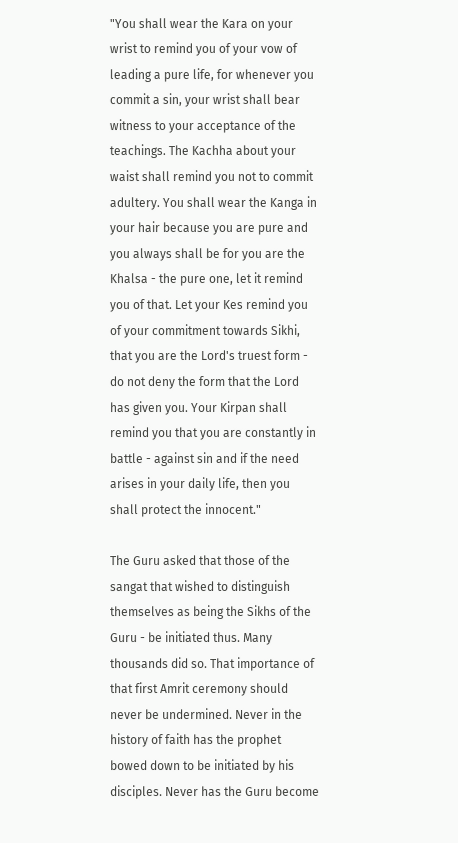"You shall wear the Kara on your wrist to remind you of your vow of leading a pure life, for whenever you commit a sin, your wrist shall bear witness to your acceptance of the teachings. The Kachha about your waist shall remind you not to commit adultery. You shall wear the Kanga in your hair because you are pure and you always shall be for you are the Khalsa - the pure one, let it remind you of that. Let your Kes remind you of your commitment towards Sikhi, that you are the Lord's truest form - do not deny the form that the Lord has given you. Your Kirpan shall remind you that you are constantly in battle - against sin and if the need arises in your daily life, then you shall protect the innocent."

The Guru asked that those of the sangat that wished to distinguish themselves as being the Sikhs of the Guru - be initiated thus. Many thousands did so. That importance of that first Amrit ceremony should never be undermined. Never in the history of faith has the prophet bowed down to be initiated by his disciples. Never has the Guru become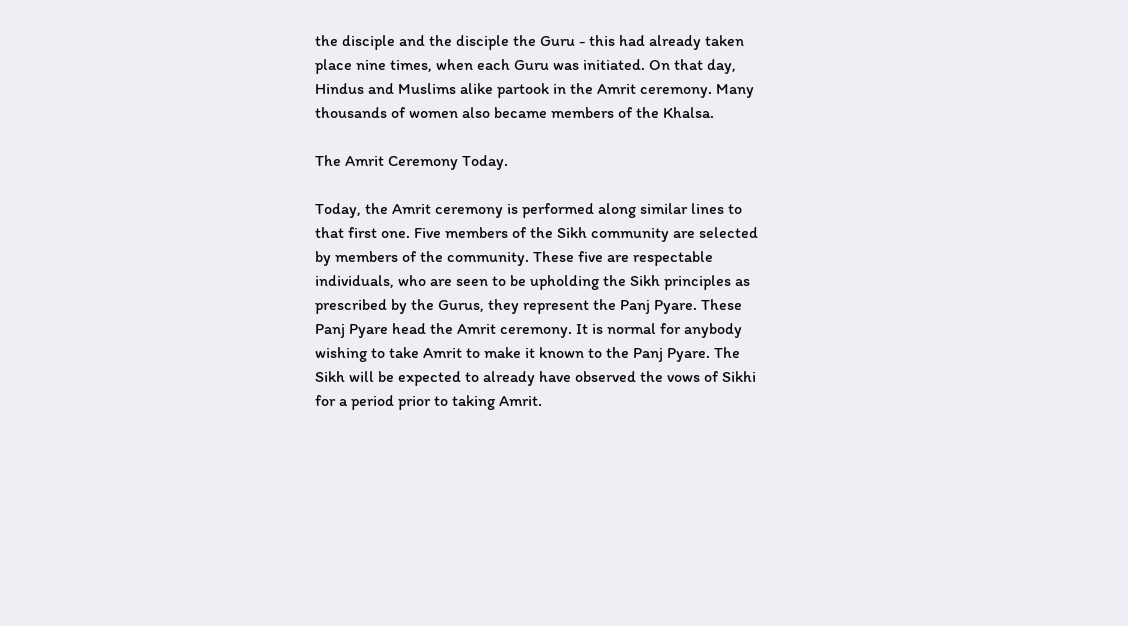the disciple and the disciple the Guru - this had already taken place nine times, when each Guru was initiated. On that day, Hindus and Muslims alike partook in the Amrit ceremony. Many thousands of women also became members of the Khalsa.

The Amrit Ceremony Today.

Today, the Amrit ceremony is performed along similar lines to that first one. Five members of the Sikh community are selected by members of the community. These five are respectable individuals, who are seen to be upholding the Sikh principles as prescribed by the Gurus, they represent the Panj Pyare. These Panj Pyare head the Amrit ceremony. It is normal for anybody wishing to take Amrit to make it known to the Panj Pyare. The Sikh will be expected to already have observed the vows of Sikhi for a period prior to taking Amrit.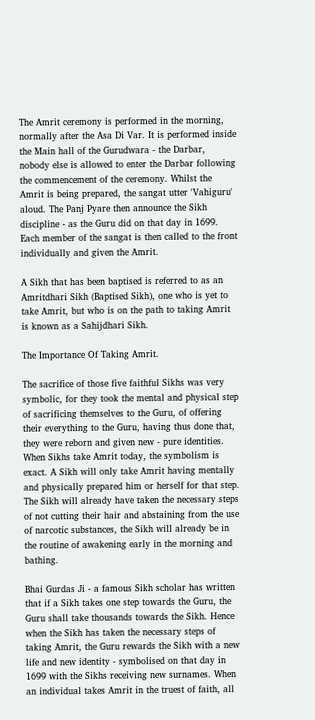The Amrit ceremony is performed in the morning, normally after the Asa Di Var. It is performed inside the Main hall of the Gurudwara - the Darbar, nobody else is allowed to enter the Darbar following the commencement of the ceremony. Whilst the Amrit is being prepared, the sangat utter 'Vahiguru' aloud. The Panj Pyare then announce the Sikh discipline - as the Guru did on that day in 1699. Each member of the sangat is then called to the front individually and given the Amrit.

A Sikh that has been baptised is referred to as an Amritdhari Sikh (Baptised Sikh), one who is yet to take Amrit, but who is on the path to taking Amrit is known as a Sahijdhari Sikh.

The Importance Of Taking Amrit.

The sacrifice of those five faithful Sikhs was very symbolic, for they took the mental and physical step of sacrificing themselves to the Guru, of offering their everything to the Guru, having thus done that, they were reborn and given new - pure identities. When Sikhs take Amrit today, the symbolism is exact. A Sikh will only take Amrit having mentally and physically prepared him or herself for that step. The Sikh will already have taken the necessary steps of not cutting their hair and abstaining from the use of narcotic substances, the Sikh will already be in the routine of awakening early in the morning and bathing.

Bhai Gurdas Ji - a famous Sikh scholar has written that if a Sikh takes one step towards the Guru, the Guru shall take thousands towards the Sikh. Hence when the Sikh has taken the necessary steps of taking Amrit, the Guru rewards the Sikh with a new life and new identity - symbolised on that day in 1699 with the Sikhs receiving new surnames. When an individual takes Amrit in the truest of faith, all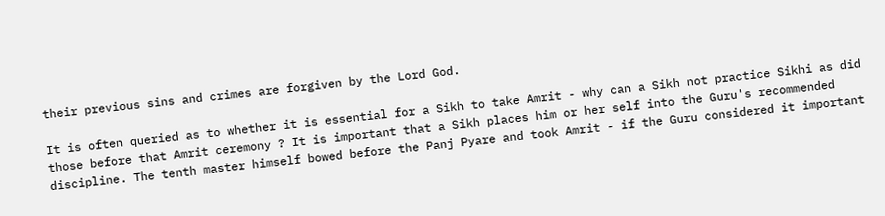their previous sins and crimes are forgiven by the Lord God.

It is often queried as to whether it is essential for a Sikh to take Amrit - why can a Sikh not practice Sikhi as did those before that Amrit ceremony ? It is important that a Sikh places him or her self into the Guru's recommended discipline. The tenth master himself bowed before the Panj Pyare and took Amrit - if the Guru considered it important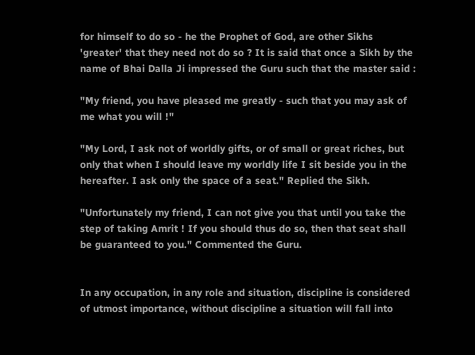for himself to do so - he the Prophet of God, are other Sikhs 'greater' that they need not do so ? It is said that once a Sikh by the name of Bhai Dalla Ji impressed the Guru such that the master said :

"My friend, you have pleased me greatly - such that you may ask of me what you will !"

"My Lord, I ask not of worldly gifts, or of small or great riches, but only that when I should leave my worldly life I sit beside you in the hereafter. I ask only the space of a seat." Replied the Sikh.

"Unfortunately my friend, I can not give you that until you take the step of taking Amrit ! If you should thus do so, then that seat shall be guaranteed to you." Commented the Guru.


In any occupation, in any role and situation, discipline is considered of utmost importance, without discipline a situation will fall into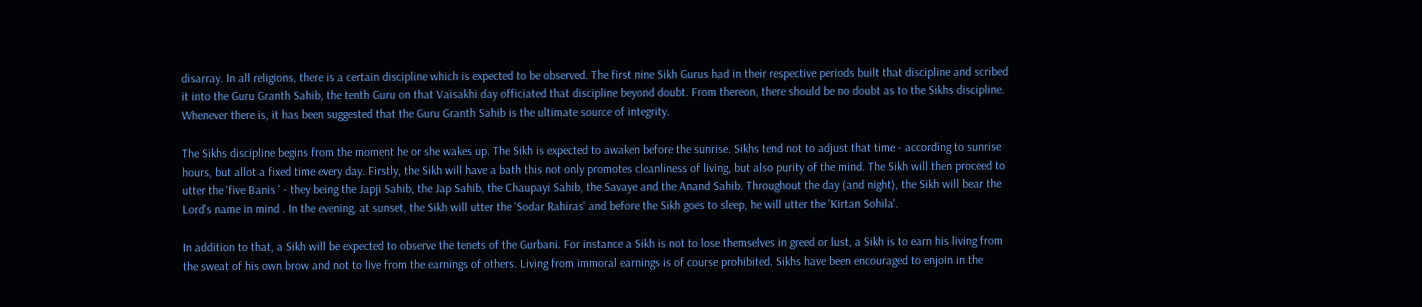disarray. In all religions, there is a certain discipline which is expected to be observed. The first nine Sikh Gurus had in their respective periods built that discipline and scribed it into the Guru Granth Sahib, the tenth Guru on that Vaisakhi day officiated that discipline beyond doubt. From thereon, there should be no doubt as to the Sikhs discipline. Whenever there is, it has been suggested that the Guru Granth Sahib is the ultimate source of integrity.

The Sikhs discipline begins from the moment he or she wakes up. The Sikh is expected to awaken before the sunrise. Sikhs tend not to adjust that time - according to sunrise hours, but allot a fixed time every day. Firstly, the Sikh will have a bath this not only promotes cleanliness of living, but also purity of the mind. The Sikh will then proceed to utter the 'five Banis ' - they being the Japji Sahib, the Jap Sahib, the Chaupayi Sahib, the Savaye and the Anand Sahib. Throughout the day (and night), the Sikh will bear the Lord's name in mind . In the evening, at sunset, the Sikh will utter the 'Sodar Rahiras' and before the Sikh goes to sleep, he will utter the 'Kirtan Sohila'.

In addition to that, a Sikh will be expected to observe the tenets of the Gurbani. For instance a Sikh is not to lose themselves in greed or lust, a Sikh is to earn his living from the sweat of his own brow and not to live from the earnings of others. Living from immoral earnings is of course prohibited. Sikhs have been encouraged to enjoin in the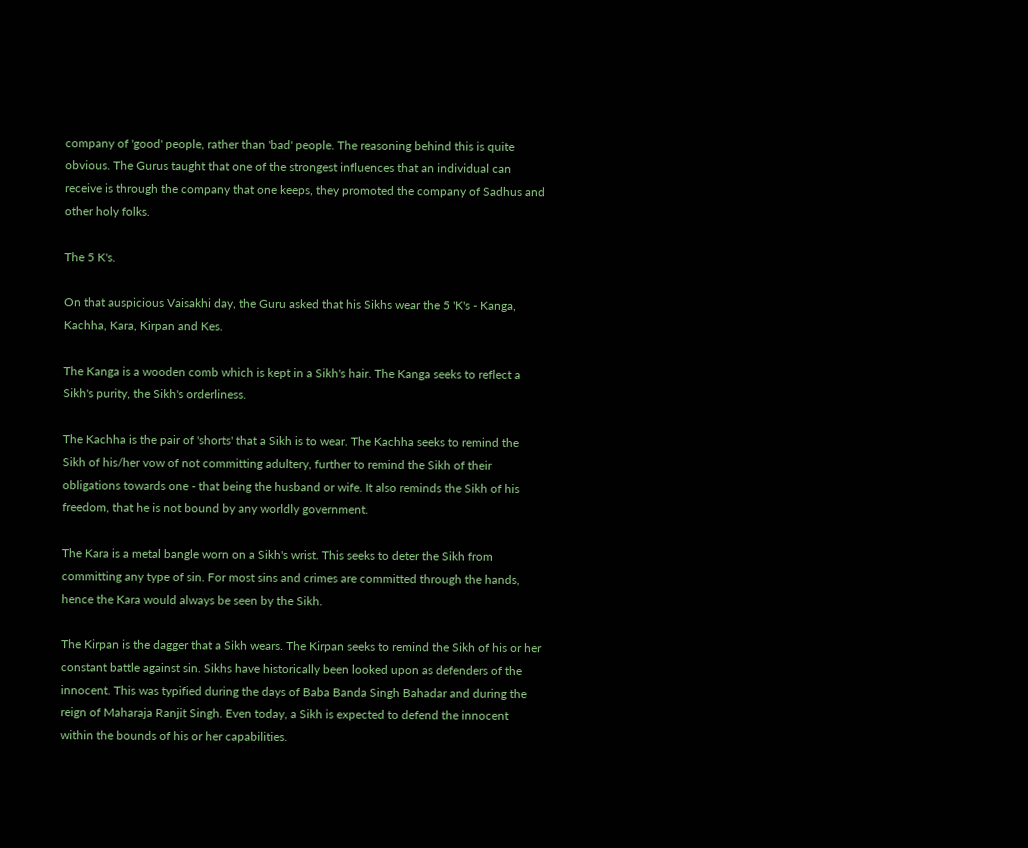company of 'good' people, rather than 'bad' people. The reasoning behind this is quite obvious. The Gurus taught that one of the strongest influences that an individual can receive is through the company that one keeps, they promoted the company of Sadhus and other holy folks.

The 5 K's.

On that auspicious Vaisakhi day, the Guru asked that his Sikhs wear the 5 'K's - Kanga, Kachha, Kara, Kirpan and Kes.

The Kanga is a wooden comb which is kept in a Sikh's hair. The Kanga seeks to reflect a Sikh's purity, the Sikh's orderliness.

The Kachha is the pair of 'shorts' that a Sikh is to wear. The Kachha seeks to remind the Sikh of his/her vow of not committing adultery, further to remind the Sikh of their obligations towards one - that being the husband or wife. It also reminds the Sikh of his freedom, that he is not bound by any worldly government.

The Kara is a metal bangle worn on a Sikh's wrist. This seeks to deter the Sikh from committing any type of sin. For most sins and crimes are committed through the hands, hence the Kara would always be seen by the Sikh.

The Kirpan is the dagger that a Sikh wears. The Kirpan seeks to remind the Sikh of his or her constant battle against sin. Sikhs have historically been looked upon as defenders of the innocent. This was typified during the days of Baba Banda Singh Bahadar and during the reign of Maharaja Ranjit Singh. Even today, a Sikh is expected to defend the innocent within the bounds of his or her capabilities.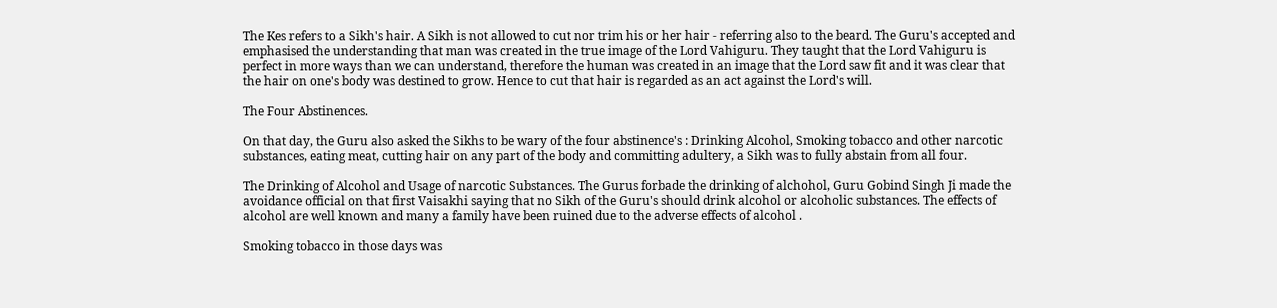The Kes refers to a Sikh's hair. A Sikh is not allowed to cut nor trim his or her hair - referring also to the beard. The Guru's accepted and emphasised the understanding that man was created in the true image of the Lord Vahiguru. They taught that the Lord Vahiguru is perfect in more ways than we can understand, therefore the human was created in an image that the Lord saw fit and it was clear that the hair on one's body was destined to grow. Hence to cut that hair is regarded as an act against the Lord's will.

The Four Abstinences.

On that day, the Guru also asked the Sikhs to be wary of the four abstinence's : Drinking Alcohol, Smoking tobacco and other narcotic substances, eating meat, cutting hair on any part of the body and committing adultery, a Sikh was to fully abstain from all four.

The Drinking of Alcohol and Usage of narcotic Substances. The Gurus forbade the drinking of alchohol, Guru Gobind Singh Ji made the avoidance official on that first Vaisakhi saying that no Sikh of the Guru's should drink alcohol or alcoholic substances. The effects of alcohol are well known and many a family have been ruined due to the adverse effects of alcohol .

Smoking tobacco in those days was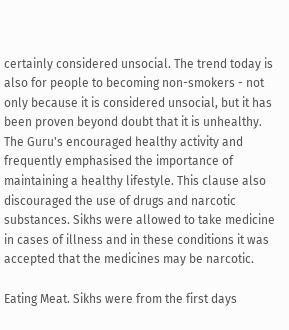certainly considered unsocial. The trend today is also for people to becoming non-smokers - not only because it is considered unsocial, but it has been proven beyond doubt that it is unhealthy. The Guru's encouraged healthy activity and frequently emphasised the importance of maintaining a healthy lifestyle. This clause also discouraged the use of drugs and narcotic substances. Sikhs were allowed to take medicine in cases of illness and in these conditions it was accepted that the medicines may be narcotic.

Eating Meat. Sikhs were from the first days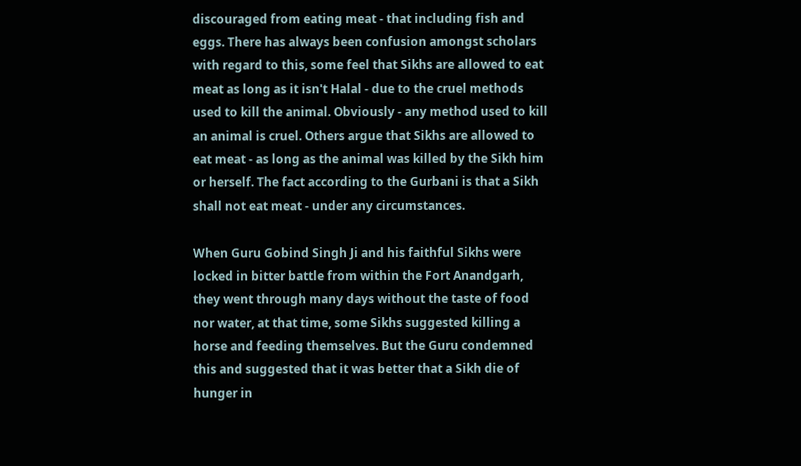discouraged from eating meat - that including fish and eggs. There has always been confusion amongst scholars with regard to this, some feel that Sikhs are allowed to eat meat as long as it isn't Halal - due to the cruel methods used to kill the animal. Obviously - any method used to kill an animal is cruel. Others argue that Sikhs are allowed to eat meat - as long as the animal was killed by the Sikh him or herself. The fact according to the Gurbani is that a Sikh shall not eat meat - under any circumstances.

When Guru Gobind Singh Ji and his faithful Sikhs were locked in bitter battle from within the Fort Anandgarh, they went through many days without the taste of food nor water, at that time, some Sikhs suggested killing a horse and feeding themselves. But the Guru condemned this and suggested that it was better that a Sikh die of hunger in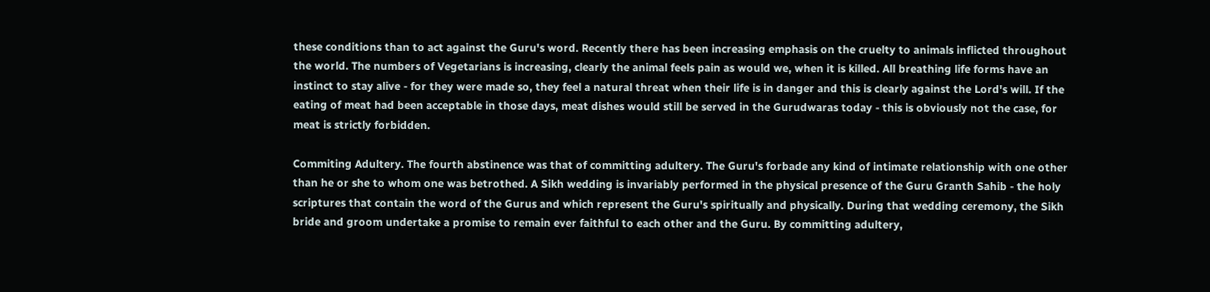these conditions than to act against the Guru's word. Recently there has been increasing emphasis on the cruelty to animals inflicted throughout the world. The numbers of Vegetarians is increasing, clearly the animal feels pain as would we, when it is killed. All breathing life forms have an instinct to stay alive - for they were made so, they feel a natural threat when their life is in danger and this is clearly against the Lord's will. If the eating of meat had been acceptable in those days, meat dishes would still be served in the Gurudwaras today - this is obviously not the case, for meat is strictly forbidden.

Commiting Adultery. The fourth abstinence was that of committing adultery. The Guru's forbade any kind of intimate relationship with one other than he or she to whom one was betrothed. A Sikh wedding is invariably performed in the physical presence of the Guru Granth Sahib - the holy scriptures that contain the word of the Gurus and which represent the Guru's spiritually and physically. During that wedding ceremony, the Sikh bride and groom undertake a promise to remain ever faithful to each other and the Guru. By committing adultery,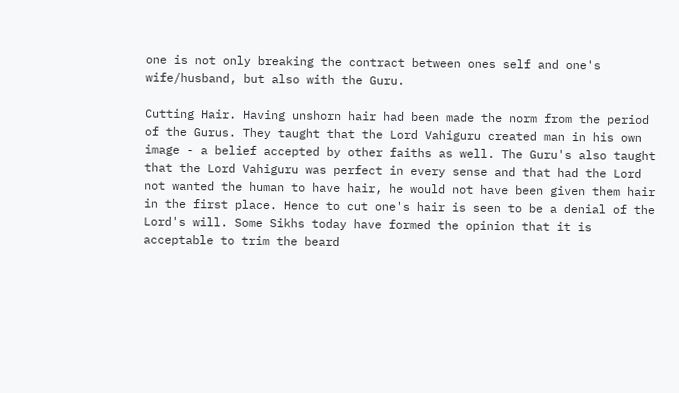one is not only breaking the contract between ones self and one's wife/husband, but also with the Guru.

Cutting Hair. Having unshorn hair had been made the norm from the period of the Gurus. They taught that the Lord Vahiguru created man in his own image - a belief accepted by other faiths as well. The Guru's also taught that the Lord Vahiguru was perfect in every sense and that had the Lord not wanted the human to have hair, he would not have been given them hair in the first place. Hence to cut one's hair is seen to be a denial of the Lord's will. Some Sikhs today have formed the opinion that it is acceptable to trim the beard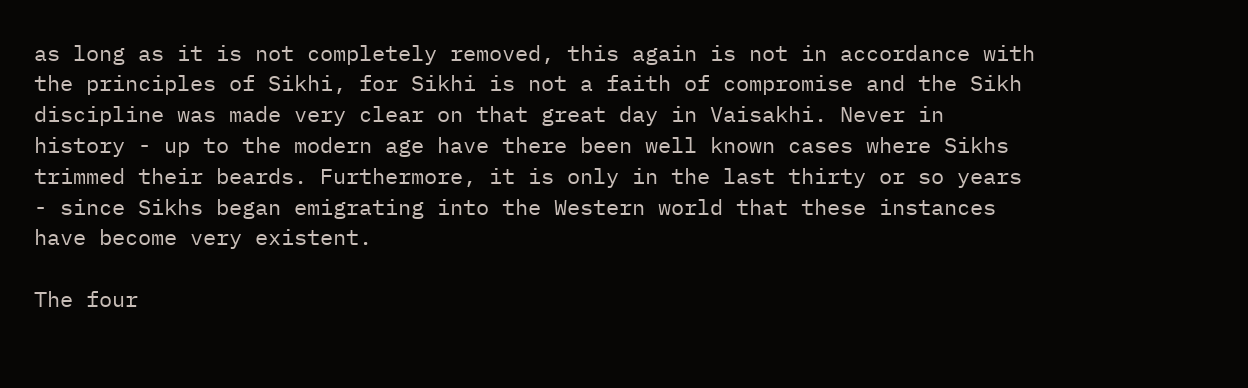as long as it is not completely removed, this again is not in accordance with the principles of Sikhi, for Sikhi is not a faith of compromise and the Sikh discipline was made very clear on that great day in Vaisakhi. Never in history - up to the modern age have there been well known cases where Sikhs trimmed their beards. Furthermore, it is only in the last thirty or so years - since Sikhs began emigrating into the Western world that these instances have become very existent.

The four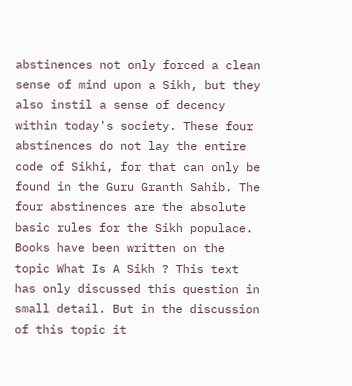abstinences not only forced a clean sense of mind upon a Sikh, but they also instil a sense of decency within today's society. These four abstinences do not lay the entire code of Sikhi, for that can only be found in the Guru Granth Sahib. The four abstinences are the absolute basic rules for the Sikh populace. Books have been written on the topic What Is A Sikh ? This text has only discussed this question in small detail. But in the discussion of this topic it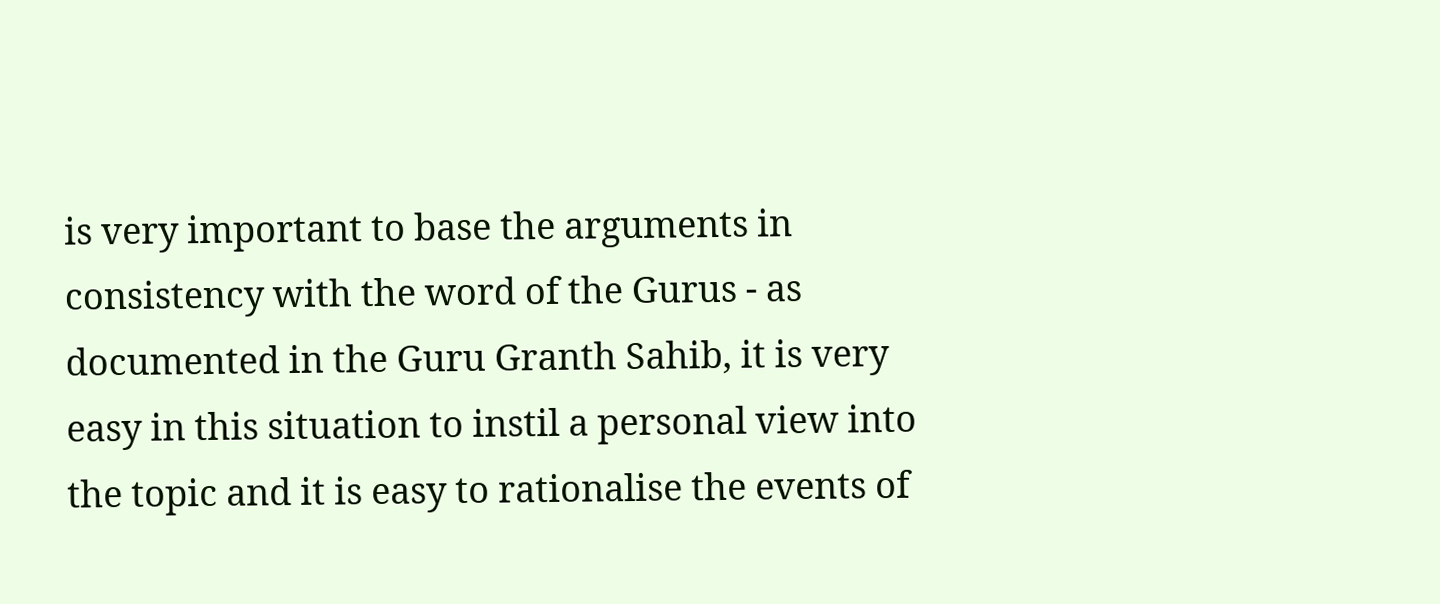is very important to base the arguments in consistency with the word of the Gurus - as documented in the Guru Granth Sahib, it is very easy in this situation to instil a personal view into the topic and it is easy to rationalise the events of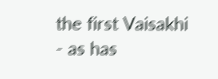the first Vaisakhi - as has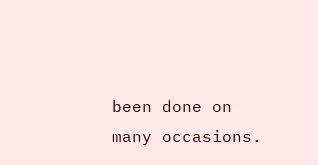been done on many occasions.